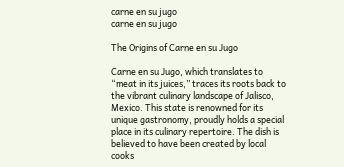carne en su jugo
carne en su jugo

The Origins of Carne en su Jugo

Carne en su Jugo, which translates to “meat in its juices,” traces its roots back to the vibrant culinary landscape of Jalisco, Mexico. This state is renowned for its unique gastronomy, proudly holds a special place in its culinary repertoire. The dish is believed to have been created by local cooks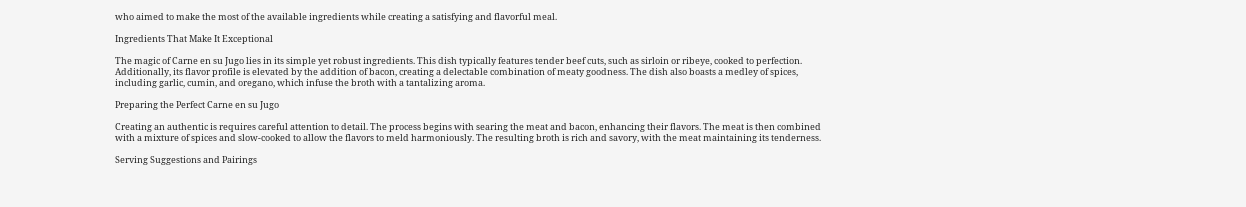who aimed to make the most of the available ingredients while creating a satisfying and flavorful meal.

Ingredients That Make It Exceptional

The magic of Carne en su Jugo lies in its simple yet robust ingredients. This dish typically features tender beef cuts, such as sirloin or ribeye, cooked to perfection. Additionally, its flavor profile is elevated by the addition of bacon, creating a delectable combination of meaty goodness. The dish also boasts a medley of spices, including garlic, cumin, and oregano, which infuse the broth with a tantalizing aroma.

Preparing the Perfect Carne en su Jugo

Creating an authentic is requires careful attention to detail. The process begins with searing the meat and bacon, enhancing their flavors. The meat is then combined with a mixture of spices and slow-cooked to allow the flavors to meld harmoniously. The resulting broth is rich and savory, with the meat maintaining its tenderness.

Serving Suggestions and Pairings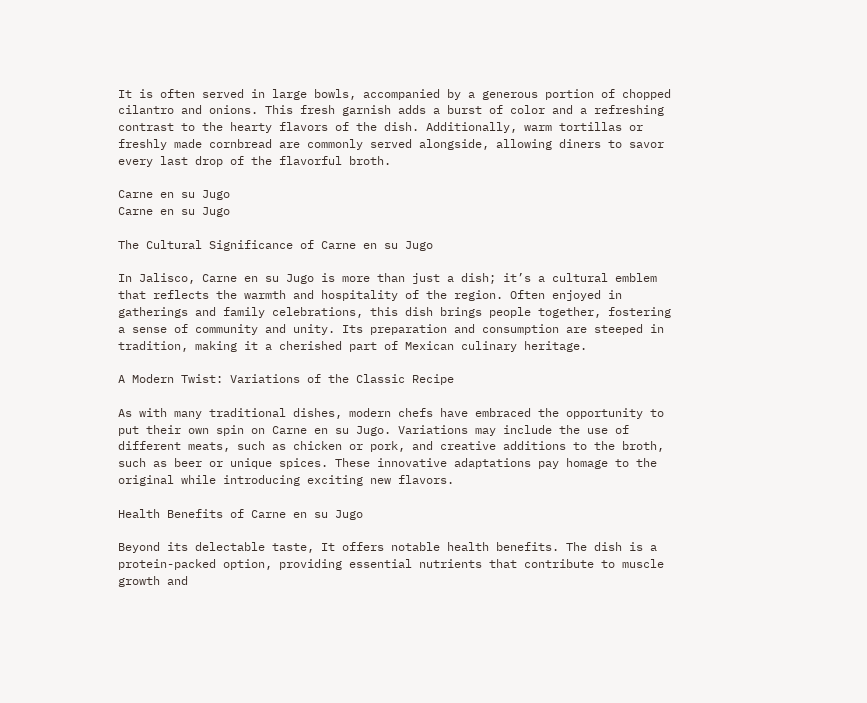It is often served in large bowls, accompanied by a generous portion of chopped cilantro and onions. This fresh garnish adds a burst of color and a refreshing contrast to the hearty flavors of the dish. Additionally, warm tortillas or freshly made cornbread are commonly served alongside, allowing diners to savor every last drop of the flavorful broth.

Carne en su Jugo
Carne en su Jugo

The Cultural Significance of Carne en su Jugo

In Jalisco, Carne en su Jugo is more than just a dish; it’s a cultural emblem that reflects the warmth and hospitality of the region. Often enjoyed in gatherings and family celebrations, this dish brings people together, fostering a sense of community and unity. Its preparation and consumption are steeped in tradition, making it a cherished part of Mexican culinary heritage.

A Modern Twist: Variations of the Classic Recipe

As with many traditional dishes, modern chefs have embraced the opportunity to put their own spin on Carne en su Jugo. Variations may include the use of different meats, such as chicken or pork, and creative additions to the broth, such as beer or unique spices. These innovative adaptations pay homage to the original while introducing exciting new flavors.

Health Benefits of Carne en su Jugo

Beyond its delectable taste, It offers notable health benefits. The dish is a protein-packed option, providing essential nutrients that contribute to muscle growth and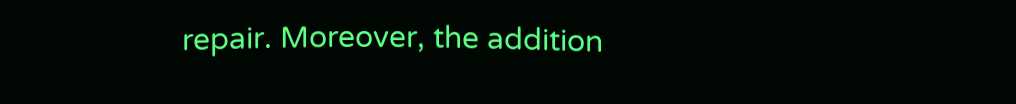repair. Moreover, the addition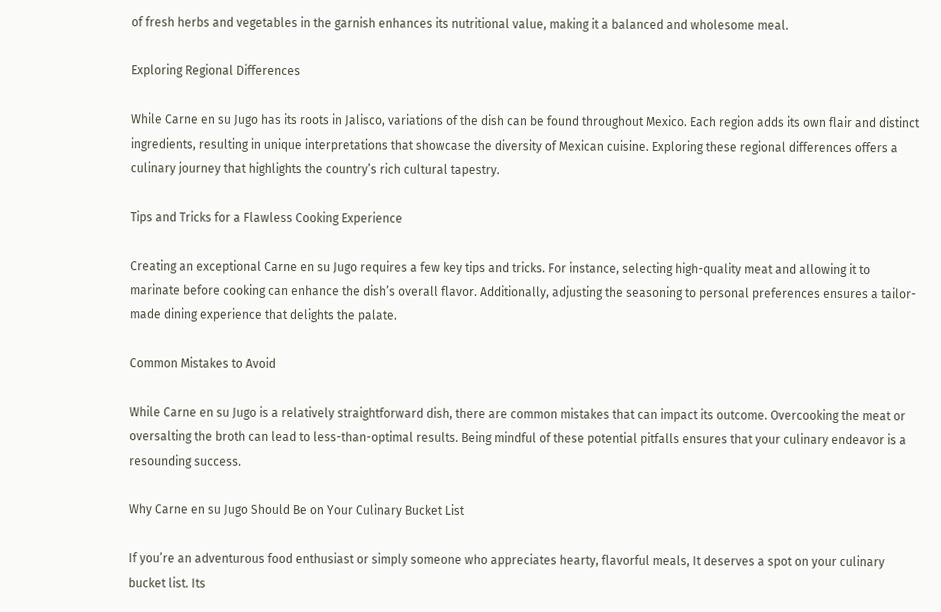of fresh herbs and vegetables in the garnish enhances its nutritional value, making it a balanced and wholesome meal.

Exploring Regional Differences

While Carne en su Jugo has its roots in Jalisco, variations of the dish can be found throughout Mexico. Each region adds its own flair and distinct ingredients, resulting in unique interpretations that showcase the diversity of Mexican cuisine. Exploring these regional differences offers a culinary journey that highlights the country’s rich cultural tapestry.

Tips and Tricks for a Flawless Cooking Experience

Creating an exceptional Carne en su Jugo requires a few key tips and tricks. For instance, selecting high-quality meat and allowing it to marinate before cooking can enhance the dish’s overall flavor. Additionally, adjusting the seasoning to personal preferences ensures a tailor-made dining experience that delights the palate.

Common Mistakes to Avoid

While Carne en su Jugo is a relatively straightforward dish, there are common mistakes that can impact its outcome. Overcooking the meat or oversalting the broth can lead to less-than-optimal results. Being mindful of these potential pitfalls ensures that your culinary endeavor is a resounding success.

Why Carne en su Jugo Should Be on Your Culinary Bucket List

If you’re an adventurous food enthusiast or simply someone who appreciates hearty, flavorful meals, It deserves a spot on your culinary bucket list. Its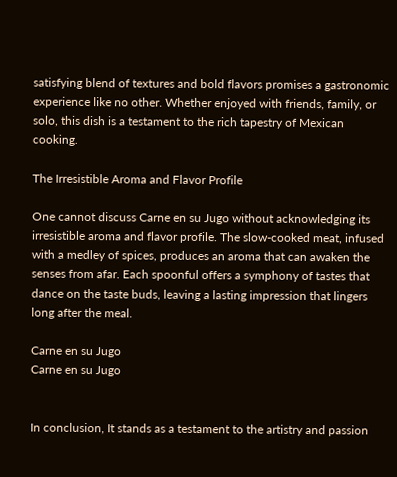satisfying blend of textures and bold flavors promises a gastronomic experience like no other. Whether enjoyed with friends, family, or solo, this dish is a testament to the rich tapestry of Mexican cooking.

The Irresistible Aroma and Flavor Profile

One cannot discuss Carne en su Jugo without acknowledging its irresistible aroma and flavor profile. The slow-cooked meat, infused with a medley of spices, produces an aroma that can awaken the senses from afar. Each spoonful offers a symphony of tastes that dance on the taste buds, leaving a lasting impression that lingers long after the meal.

Carne en su Jugo
Carne en su Jugo


In conclusion, It stands as a testament to the artistry and passion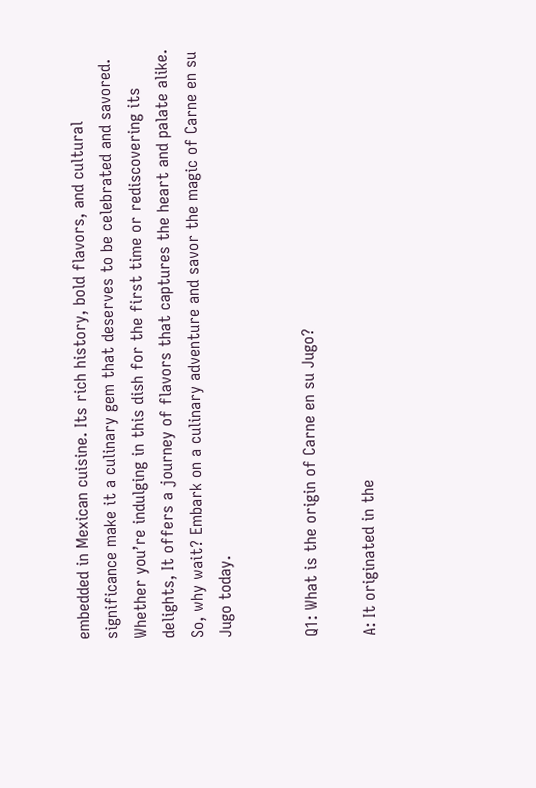embedded in Mexican cuisine. Its rich history, bold flavors, and cultural significance make it a culinary gem that deserves to be celebrated and savored. Whether you’re indulging in this dish for the first time or rediscovering its delights, It offers a journey of flavors that captures the heart and palate alike. So, why wait? Embark on a culinary adventure and savor the magic of Carne en su Jugo today.


Q1: What is the origin of Carne en su Jugo?

A: It originated in the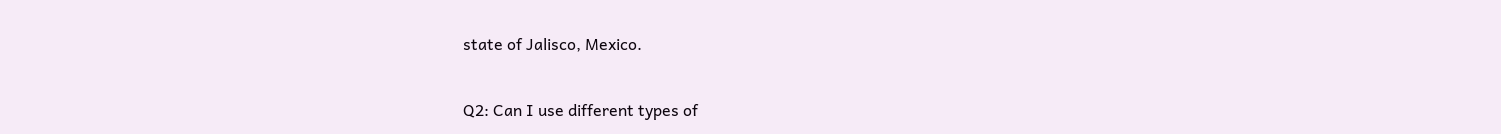state of Jalisco, Mexico.

Q2: Can I use different types of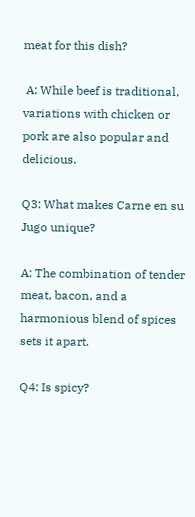meat for this dish?

 A: While beef is traditional, variations with chicken or pork are also popular and delicious.

Q3: What makes Carne en su Jugo unique?

A: The combination of tender meat, bacon, and a harmonious blend of spices sets it apart.

Q4: Is spicy?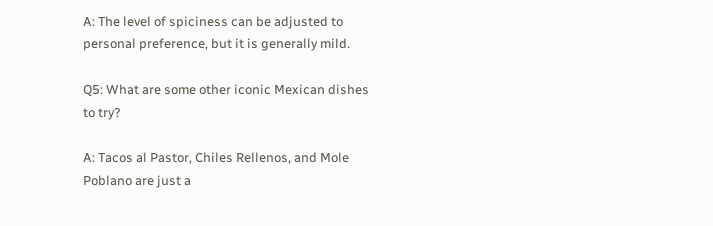A: The level of spiciness can be adjusted to personal preference, but it is generally mild.

Q5: What are some other iconic Mexican dishes to try?

A: Tacos al Pastor, Chiles Rellenos, and Mole Poblano are just a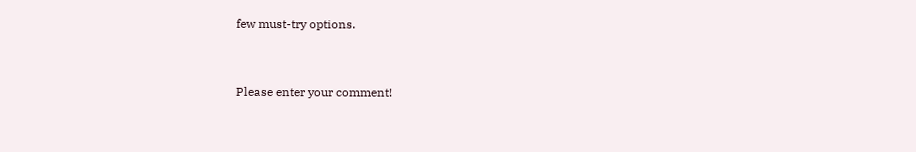few must-try options.


Please enter your comment!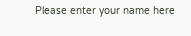Please enter your name here